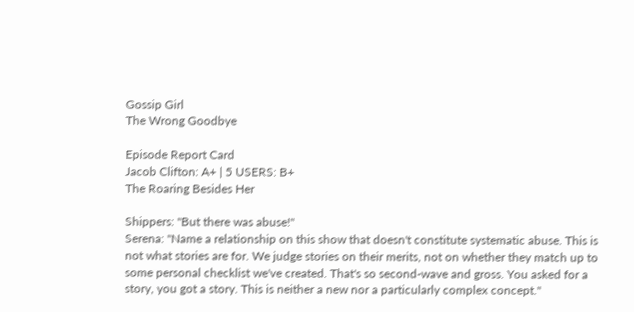Gossip Girl
The Wrong Goodbye

Episode Report Card
Jacob Clifton: A+ | 5 USERS: B+
The Roaring Besides Her

Shippers: "But there was abuse!"
Serena: "Name a relationship on this show that doesn't constitute systematic abuse. This is not what stories are for. We judge stories on their merits, not on whether they match up to some personal checklist we've created. That's so second-wave and gross. You asked for a story, you got a story. This is neither a new nor a particularly complex concept."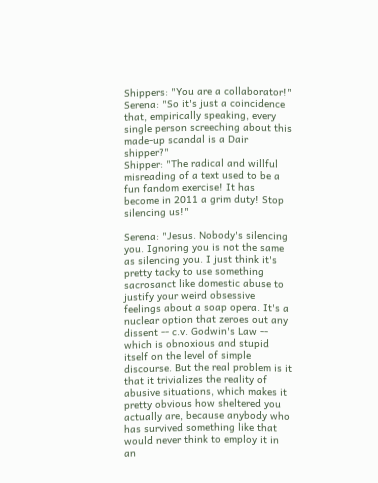Shippers: "You are a collaborator!"
Serena: "So it's just a coincidence that, empirically speaking, every single person screeching about this made-up scandal is a Dair shipper?"
Shipper: "The radical and willful misreading of a text used to be a fun fandom exercise! It has become in 2011 a grim duty! Stop silencing us!"

Serena: "Jesus. Nobody's silencing you. Ignoring you is not the same as silencing you. I just think it's pretty tacky to use something sacrosanct like domestic abuse to justify your weird obsessive feelings about a soap opera. It's a nuclear option that zeroes out any dissent -- c.v. Godwin's Law -- which is obnoxious and stupid itself on the level of simple discourse. But the real problem is it that it trivializes the reality of abusive situations, which makes it pretty obvious how sheltered you actually are, because anybody who has survived something like that would never think to employ it in an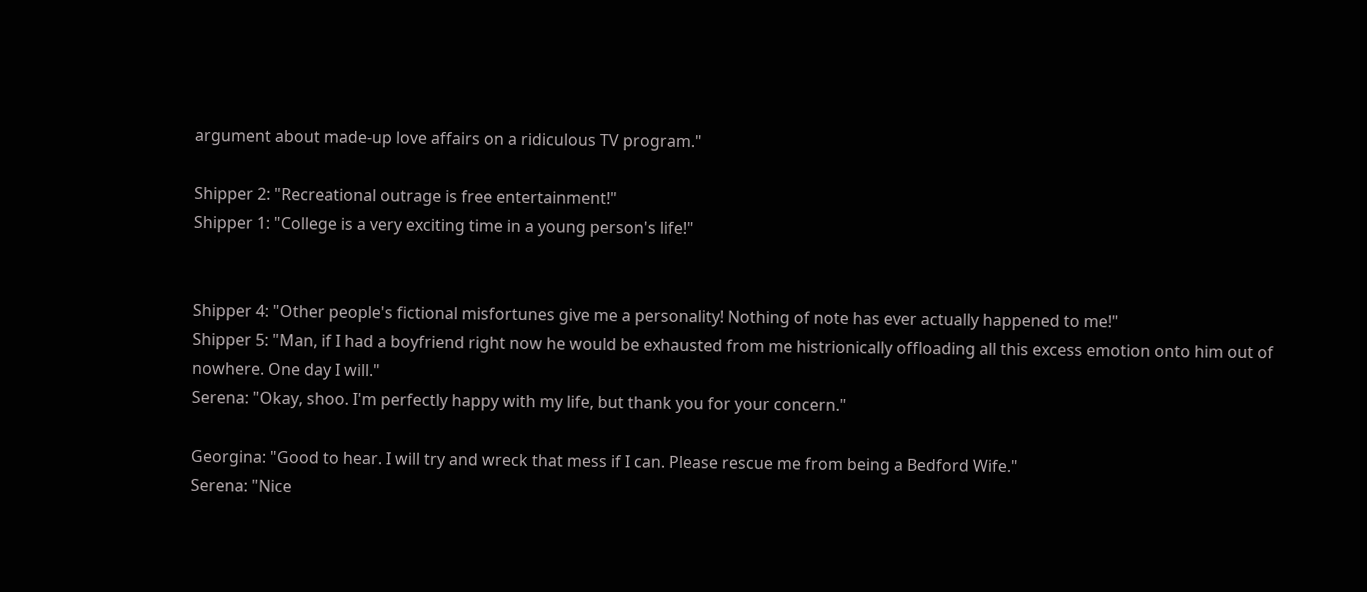argument about made-up love affairs on a ridiculous TV program."

Shipper 2: "Recreational outrage is free entertainment!"
Shipper 1: "College is a very exciting time in a young person's life!"


Shipper 4: "Other people's fictional misfortunes give me a personality! Nothing of note has ever actually happened to me!"
Shipper 5: "Man, if I had a boyfriend right now he would be exhausted from me histrionically offloading all this excess emotion onto him out of nowhere. One day I will."
Serena: "Okay, shoo. I'm perfectly happy with my life, but thank you for your concern."

Georgina: "Good to hear. I will try and wreck that mess if I can. Please rescue me from being a Bedford Wife."
Serena: "Nice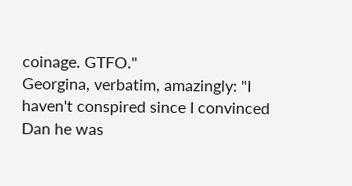coinage. GTFO."
Georgina, verbatim, amazingly: "I haven't conspired since I convinced Dan he was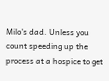Milo's dad. Unless you count speeding up the process at a hospice to get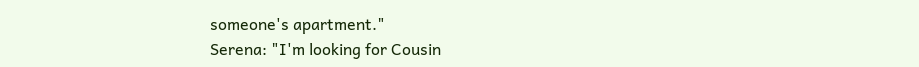someone's apartment."
Serena: "I'm looking for Cousin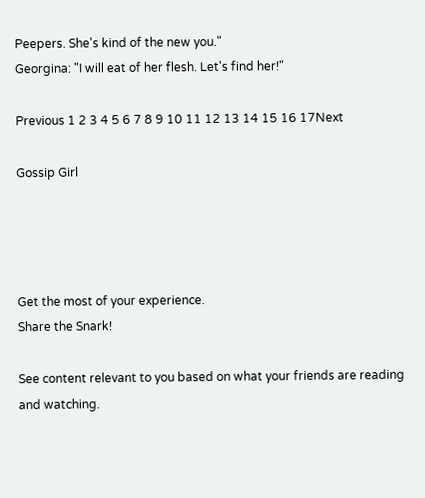Peepers. She's kind of the new you."
Georgina: "I will eat of her flesh. Let's find her!"

Previous 1 2 3 4 5 6 7 8 9 10 11 12 13 14 15 16 17Next

Gossip Girl




Get the most of your experience.
Share the Snark!

See content relevant to you based on what your friends are reading and watching.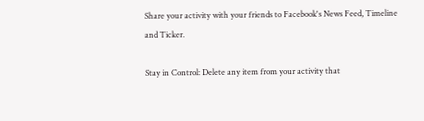Share your activity with your friends to Facebook's News Feed, Timeline and Ticker.

Stay in Control: Delete any item from your activity that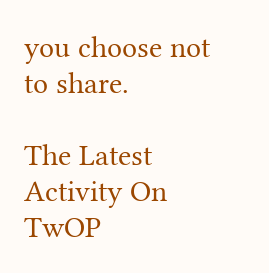you choose not to share.

The Latest Activity On TwOP